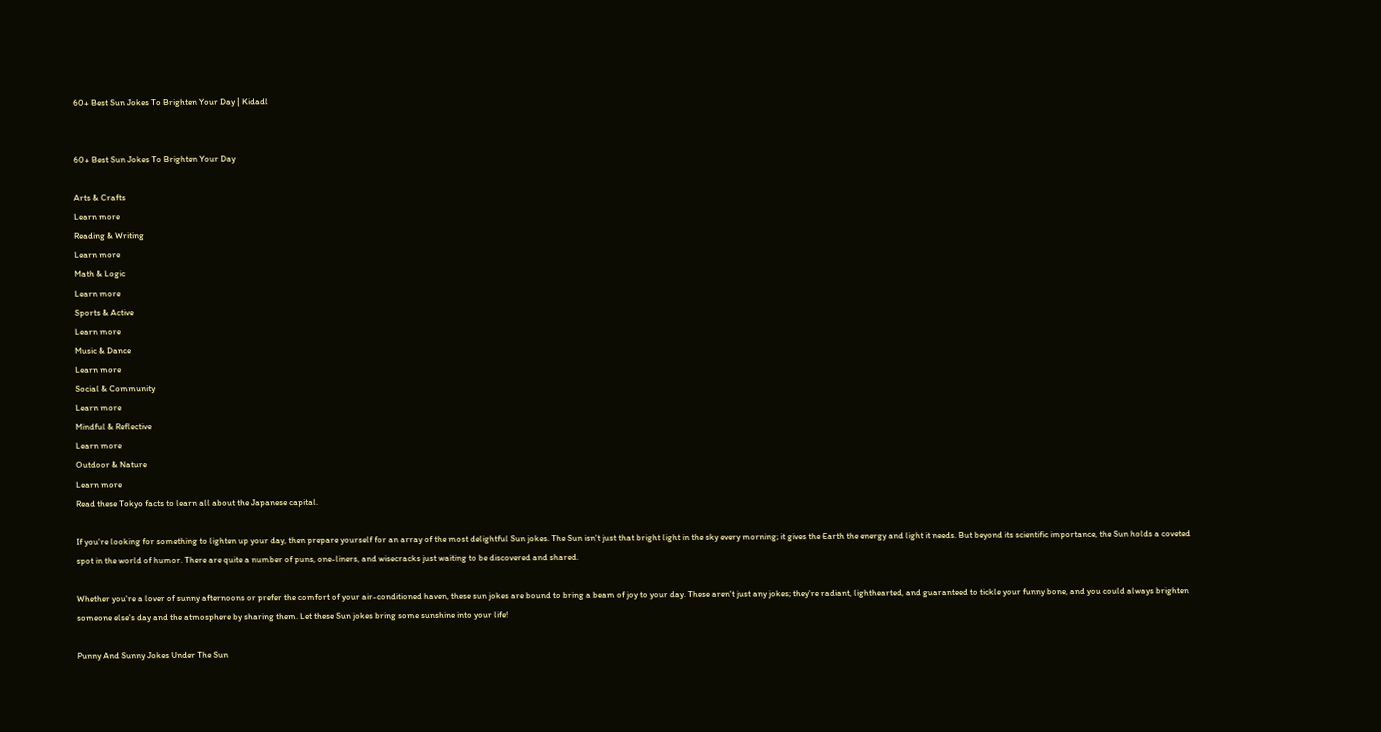60+ Best Sun Jokes To Brighten Your Day | Kidadl


60+ Best Sun Jokes To Brighten Your Day

Arts & Crafts
Learn more
Reading & Writing
Learn more
Math & Logic
Learn more
Sports & Active
Learn more
Music & Dance
Learn more
Social & Community
Learn more
Mindful & Reflective
Learn more
Outdoor & Nature
Learn more
Read these Tokyo facts to learn all about the Japanese capital.

If you're looking for something to lighten up your day, then prepare yourself for an array of the most delightful Sun jokes. The Sun isn't just that bright light in the sky every morning; it gives the Earth the energy and light it needs. But beyond its scientific importance, the Sun holds a coveted spot in the world of humor. There are quite a number of puns, one-liners, and wisecracks just waiting to be discovered and shared.

Whether you're a lover of sunny afternoons or prefer the comfort of your air-conditioned haven, these sun jokes are bound to bring a beam of joy to your day. These aren't just any jokes; they're radiant, lighthearted, and guaranteed to tickle your funny bone, and you could always brighten someone else's day and the atmosphere by sharing them. Let these Sun jokes bring some sunshine into your life!

Punny And Sunny Jokes Under The Sun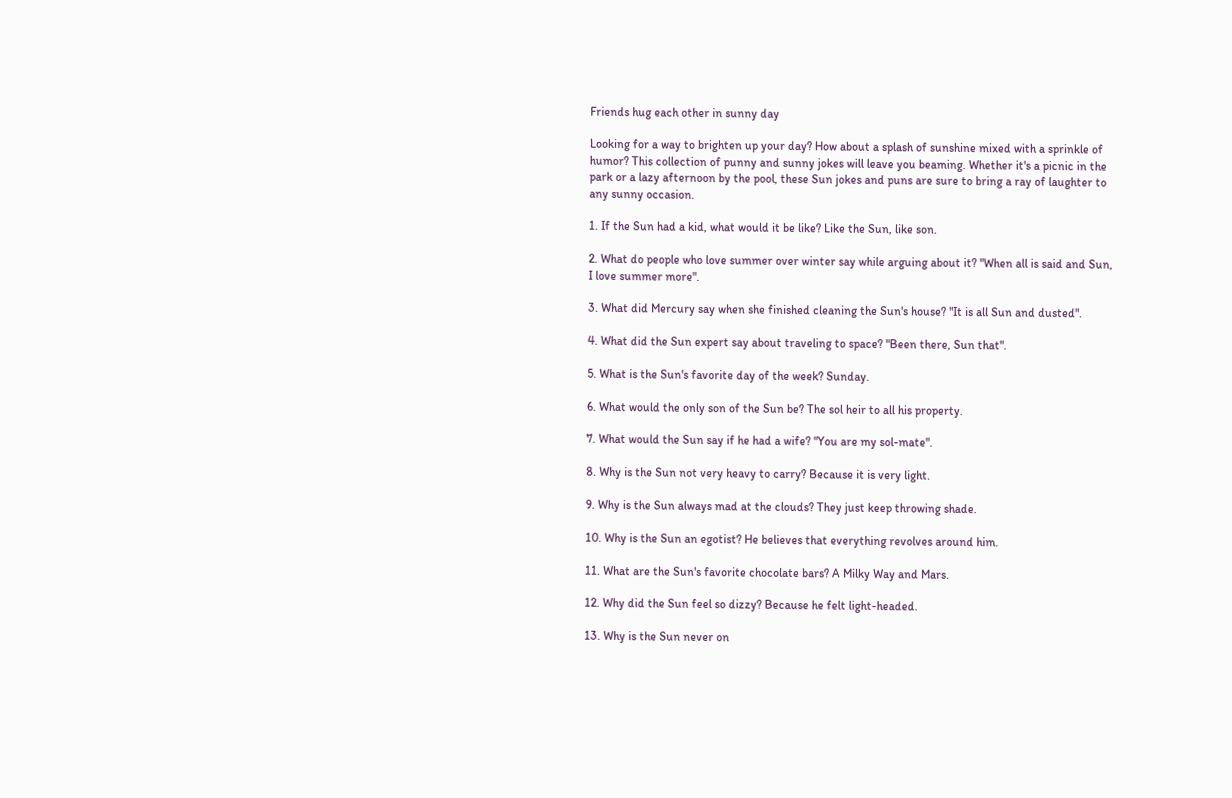Friends hug each other in sunny day

Looking for a way to brighten up your day? How about a splash of sunshine mixed with a sprinkle of humor? This collection of punny and sunny jokes will leave you beaming. Whether it's a picnic in the park or a lazy afternoon by the pool, these Sun jokes and puns are sure to bring a ray of laughter to any sunny occasion.

1. If the Sun had a kid, what would it be like? Like the Sun, like son.

2. What do people who love summer over winter say while arguing about it? "When all is said and Sun, I love summer more".

3. What did Mercury say when she finished cleaning the Sun's house? "It is all Sun and dusted".

4. What did the Sun expert say about traveling to space? "Been there, Sun that".

5. What is the Sun's favorite day of the week? Sunday.

6. What would the only son of the Sun be? The sol heir to all his property.

7. What would the Sun say if he had a wife? "You are my sol-mate".

8. Why is the Sun not very heavy to carry? Because it is very light.

9. Why is the Sun always mad at the clouds? They just keep throwing shade.

10. Why is the Sun an egotist? He believes that everything revolves around him.

11. What are the Sun's favorite chocolate bars? A Milky Way and Mars.

12. Why did the Sun feel so dizzy? Because he felt light-headed.

13. Why is the Sun never on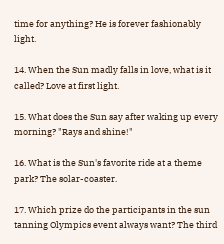time for anything? He is forever fashionably light.

14. When the Sun madly falls in love, what is it called? Love at first light.

15. What does the Sun say after waking up every morning? "Rays and shine!"

16. What is the Sun's favorite ride at a theme park? The solar-coaster.

17. Which prize do the participants in the sun tanning Olympics event always want? The third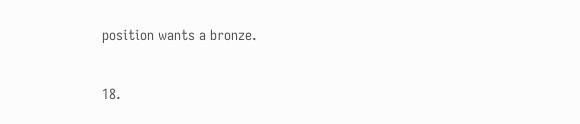position wants a bronze.

18.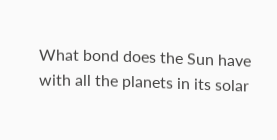What bond does the Sun have with all the planets in its solar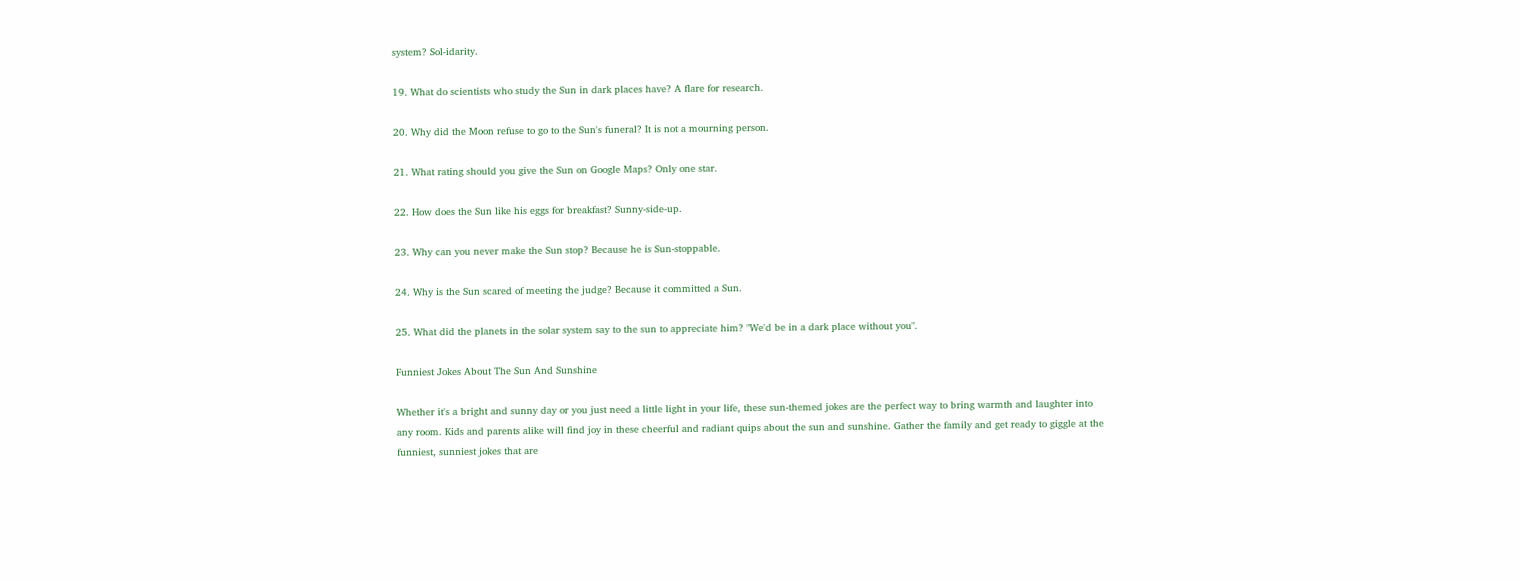system? Sol-idarity.

19. What do scientists who study the Sun in dark places have? A flare for research.

20. Why did the Moon refuse to go to the Sun's funeral? It is not a mourning person.

21. What rating should you give the Sun on Google Maps? Only one star.

22. How does the Sun like his eggs for breakfast? Sunny-side-up.

23. Why can you never make the Sun stop? Because he is Sun-stoppable.

24. Why is the Sun scared of meeting the judge? Because it committed a Sun.

25. What did the planets in the solar system say to the sun to appreciate him? "We'd be in a dark place without you".

Funniest Jokes About The Sun And Sunshine

Whether it's a bright and sunny day or you just need a little light in your life, these sun-themed jokes are the perfect way to bring warmth and laughter into any room. Kids and parents alike will find joy in these cheerful and radiant quips about the sun and sunshine. Gather the family and get ready to giggle at the funniest, sunniest jokes that are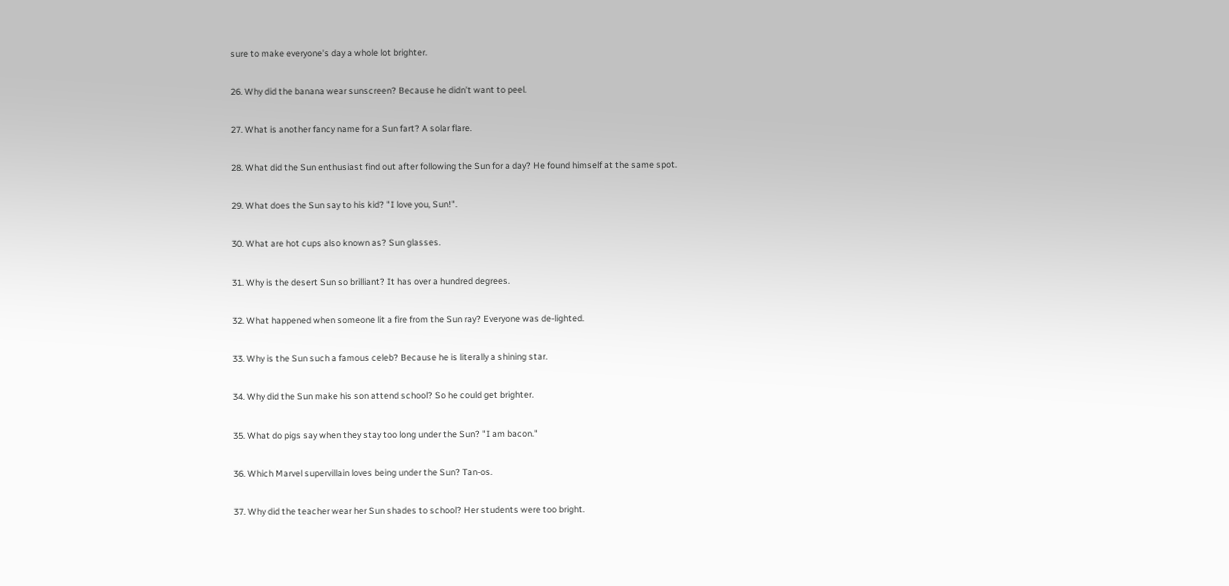sure to make everyone's day a whole lot brighter.

26. Why did the banana wear sunscreen? Because he didn’t want to peel.

27. What is another fancy name for a Sun fart? A solar flare.

28. What did the Sun enthusiast find out after following the Sun for a day? He found himself at the same spot.

29. What does the Sun say to his kid? "I love you, Sun!".

30. What are hot cups also known as? Sun glasses.

31. Why is the desert Sun so brilliant? It has over a hundred degrees.

32. What happened when someone lit a fire from the Sun ray? Everyone was de-lighted.

33. Why is the Sun such a famous celeb? Because he is literally a shining star.

34. Why did the Sun make his son attend school? So he could get brighter.

35. What do pigs say when they stay too long under the Sun? "I am bacon."

36. Which Marvel supervillain loves being under the Sun? Tan-os.

37. Why did the teacher wear her Sun shades to school? Her students were too bright.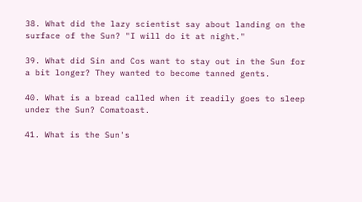38. What did the lazy scientist say about landing on the surface of the Sun? "I will do it at night."

39. What did Sin and Cos want to stay out in the Sun for a bit longer? They wanted to become tanned gents.

40. What is a bread called when it readily goes to sleep under the Sun? Comatoast.

41. What is the Sun's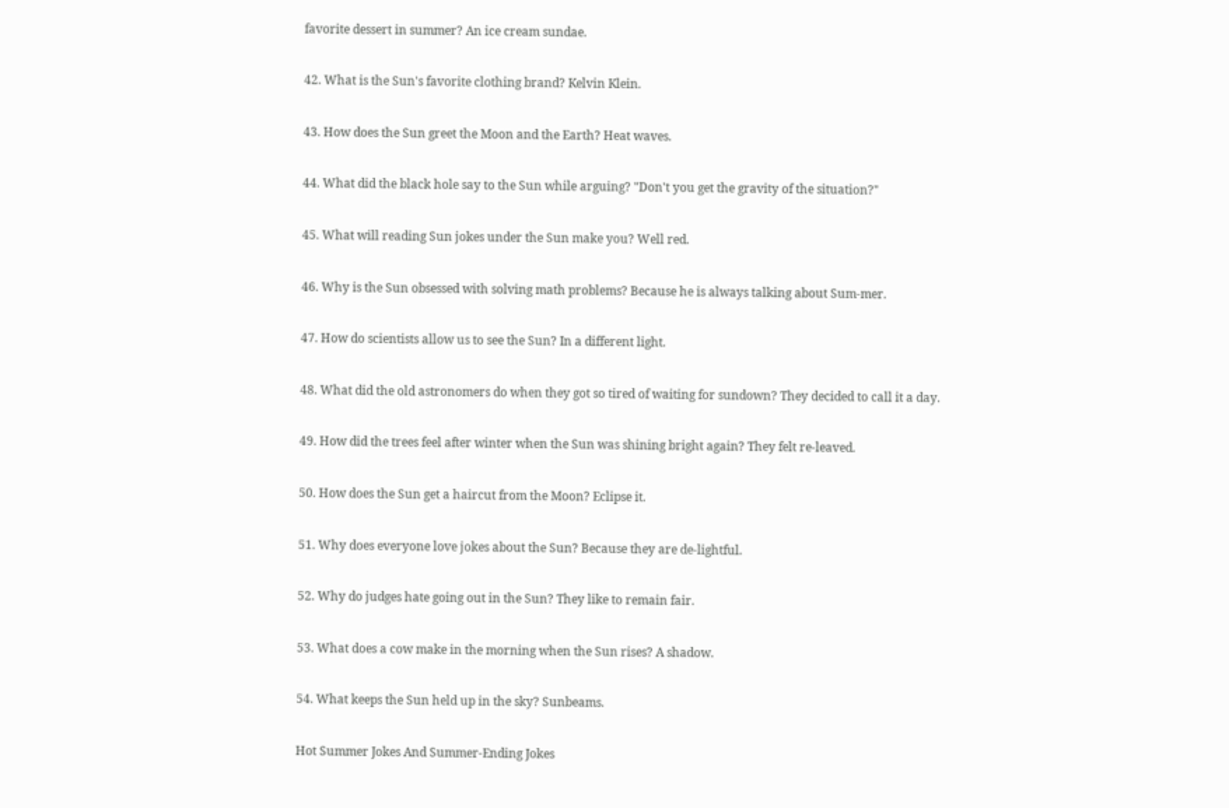favorite dessert in summer? An ice cream sundae.

42. What is the Sun's favorite clothing brand? Kelvin Klein.

43. How does the Sun greet the Moon and the Earth? Heat waves.

44. What did the black hole say to the Sun while arguing? "Don't you get the gravity of the situation?"

45. What will reading Sun jokes under the Sun make you? Well red.

46. Why is the Sun obsessed with solving math problems? Because he is always talking about Sum-mer.

47. How do scientists allow us to see the Sun? In a different light.

48. What did the old astronomers do when they got so tired of waiting for sundown? They decided to call it a day.

49. How did the trees feel after winter when the Sun was shining bright again? They felt re-leaved.

50. How does the Sun get a haircut from the Moon? Eclipse it.

51. Why does everyone love jokes about the Sun? Because they are de-lightful.

52. Why do judges hate going out in the Sun? They like to remain fair.

53. What does a cow make in the morning when the Sun rises? A shadow.

54. What keeps the Sun held up in the sky? Sunbeams.

Hot Summer Jokes And Summer-Ending Jokes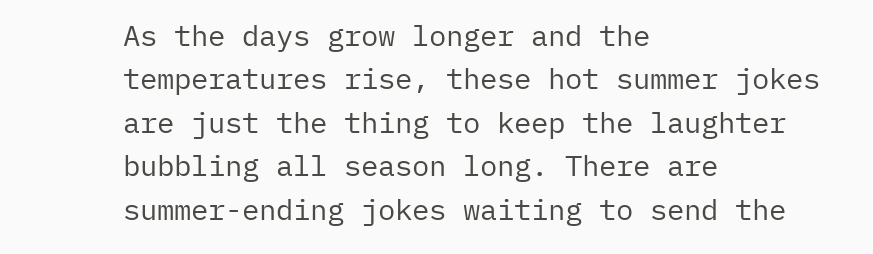As the days grow longer and the temperatures rise, these hot summer jokes are just the thing to keep the laughter bubbling all season long. There are summer-ending jokes waiting to send the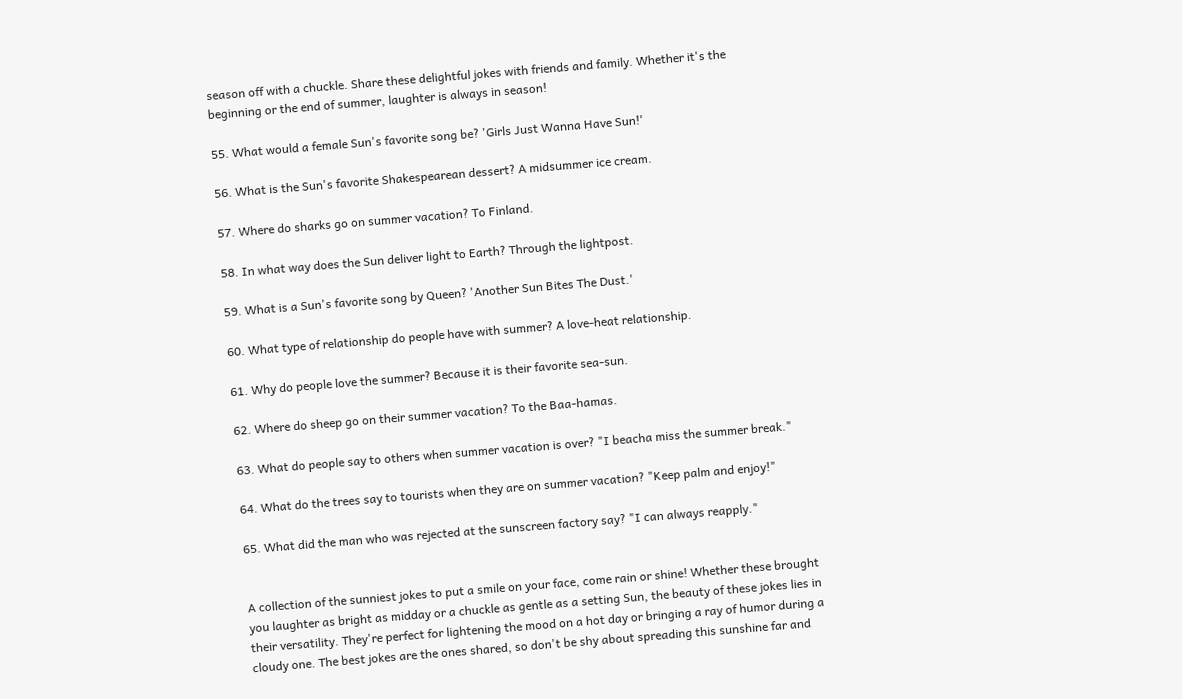season off with a chuckle. Share these delightful jokes with friends and family. Whether it's the beginning or the end of summer, laughter is always in season!

55. What would a female Sun's favorite song be? 'Girls Just Wanna Have Sun!'

56. What is the Sun's favorite Shakespearean dessert? A midsummer ice cream.

57. Where do sharks go on summer vacation? To Finland.

58. In what way does the Sun deliver light to Earth? Through the lightpost.

59. What is a Sun's favorite song by Queen? 'Another Sun Bites The Dust.'

60. What type of relationship do people have with summer? A love-heat relationship.

61. Why do people love the summer? Because it is their favorite sea-sun.

62. Where do sheep go on their summer vacation? To the Baa-hamas.

63. What do people say to others when summer vacation is over? "I beacha miss the summer break."

64. What do the trees say to tourists when they are on summer vacation? "Keep palm and enjoy!"

65. What did the man who was rejected at the sunscreen factory say? "I can always reapply."


A collection of the sunniest jokes to put a smile on your face, come rain or shine! Whether these brought you laughter as bright as midday or a chuckle as gentle as a setting Sun, the beauty of these jokes lies in their versatility. They're perfect for lightening the mood on a hot day or bringing a ray of humor during a cloudy one. The best jokes are the ones shared, so don't be shy about spreading this sunshine far and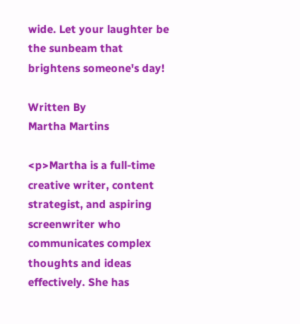wide. Let your laughter be the sunbeam that brightens someone's day!

Written By
Martha Martins

<p>Martha is a full-time creative writer, content strategist, and aspiring screenwriter who communicates complex thoughts and ideas effectively. She has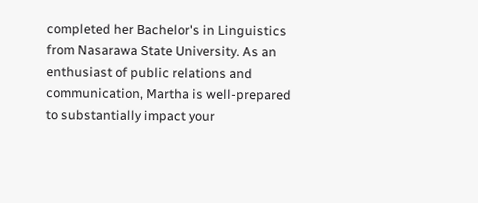completed her Bachelor's in Linguistics from Nasarawa State University. As an enthusiast of public relations and communication, Martha is well-prepared to substantially impact your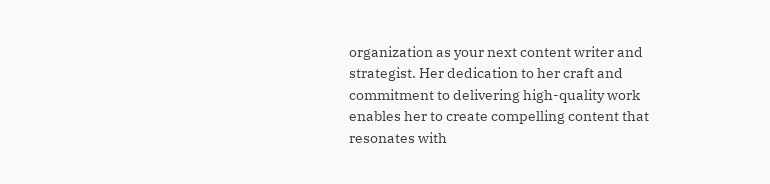organization as your next content writer and strategist. Her dedication to her craft and commitment to delivering high-quality work enables her to create compelling content that resonates with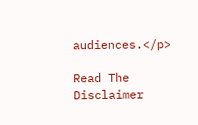audiences.</p>

Read The Disclaimer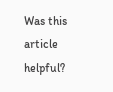Was this article helpful?